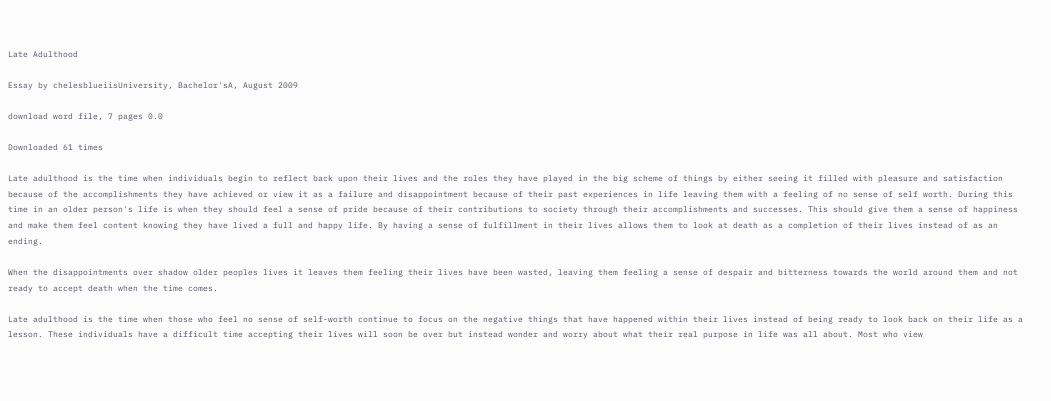Late Adulthood

Essay by chelesblueiisUniversity, Bachelor'sA, August 2009

download word file, 7 pages 0.0

Downloaded 61 times

Late adulthood is the time when individuals begin to reflect back upon their lives and the roles they have played in the big scheme of things by either seeing it filled with pleasure and satisfaction because of the accomplishments they have achieved or view it as a failure and disappointment because of their past experiences in life leaving them with a feeling of no sense of self worth. During this time in an older person's life is when they should feel a sense of pride because of their contributions to society through their accomplishments and successes. This should give them a sense of happiness and make them feel content knowing they have lived a full and happy life. By having a sense of fulfillment in their lives allows them to look at death as a completion of their lives instead of as an ending.

When the disappointments over shadow older peoples lives it leaves them feeling their lives have been wasted, leaving them feeling a sense of despair and bitterness towards the world around them and not ready to accept death when the time comes.

Late adulthood is the time when those who feel no sense of self-worth continue to focus on the negative things that have happened within their lives instead of being ready to look back on their life as a lesson. These individuals have a difficult time accepting their lives will soon be over but instead wonder and worry about what their real purpose in life was all about. Most who view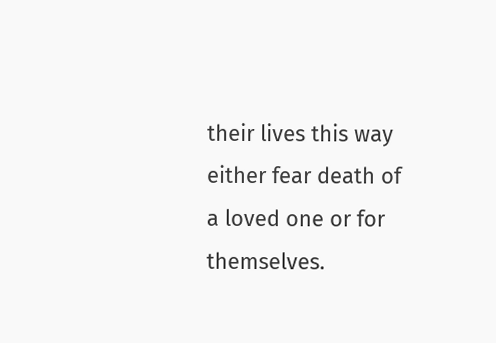their lives this way either fear death of a loved one or for themselves.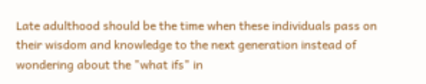Late adulthood should be the time when these individuals pass on their wisdom and knowledge to the next generation instead of wondering about the "what ifs" in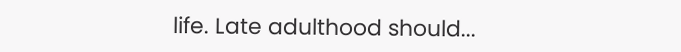life. Late adulthood should...